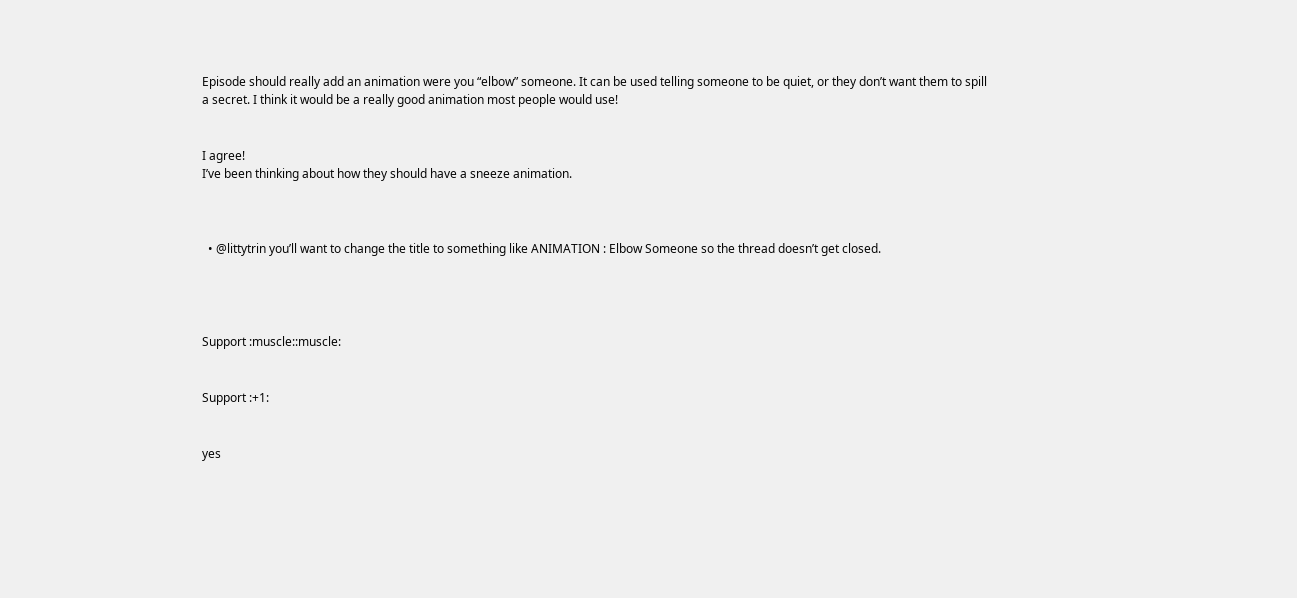Episode should really add an animation were you “elbow” someone. It can be used telling someone to be quiet, or they don’t want them to spill a secret. I think it would be a really good animation most people would use!


I agree!
I’ve been thinking about how they should have a sneeze animation.



  • @littytrin you’ll want to change the title to something like ANIMATION : Elbow Someone so the thread doesn’t get closed.




Support :muscle::muscle:


Support :+1:


yes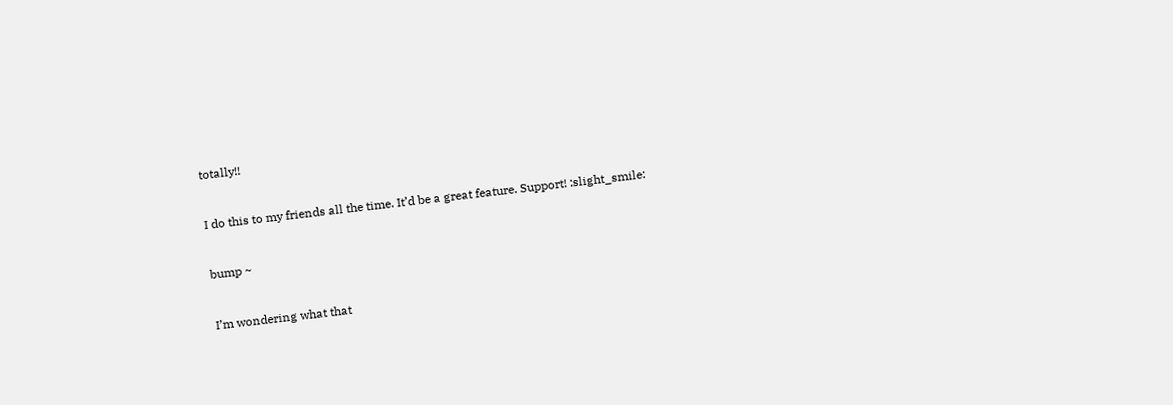totally!!


I do this to my friends all the time. It’d be a great feature. Support! :slight_smile:


bump ~


I’m wondering what that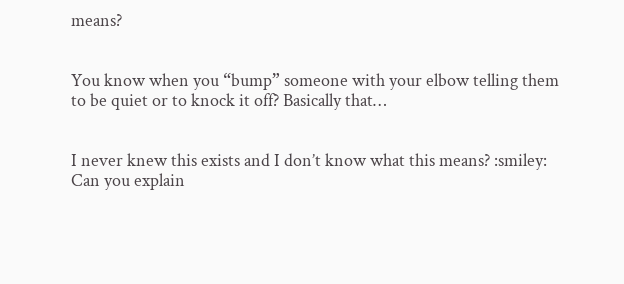means?


You know when you “bump” someone with your elbow telling them to be quiet or to knock it off? Basically that…


I never knew this exists and I don’t know what this means? :smiley: Can you explain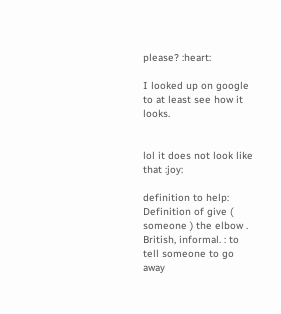please? :heart:

I looked up on google to at least see how it looks.


lol it does not look like that :joy:

definition to help:
Definition of give ( someone ) the elbow . British, informal. : to tell someone to go away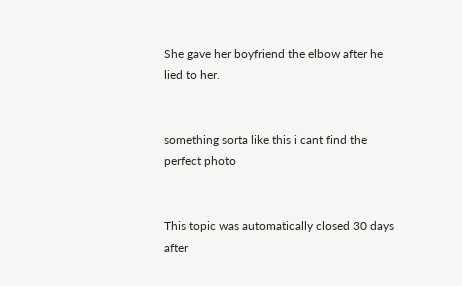She gave her boyfriend the elbow after he lied to her.


something sorta like this i cant find the perfect photo


This topic was automatically closed 30 days after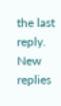the last reply. New replies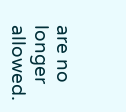are no longer allowed.